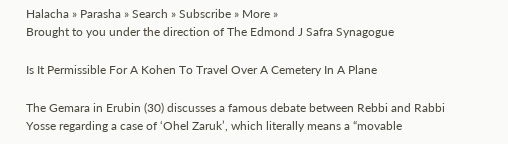Halacha » Parasha » Search » Subscribe » More »
Brought to you under the direction of The Edmond J Safra Synagogue

Is It Permissible For A Kohen To Travel Over A Cemetery In A Plane

The Gemara in Erubin (30) discusses a famous debate between Rebbi and Rabbi Yosse regarding a case of ‘Ohel Zaruk’, which literally means a “movable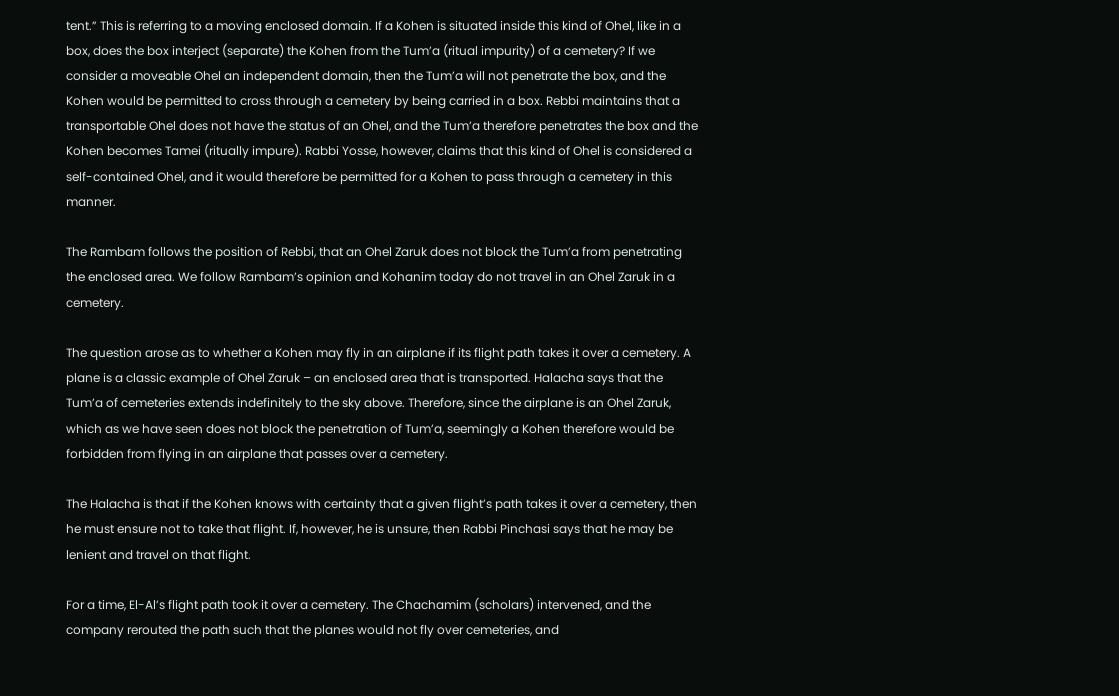tent.” This is referring to a moving enclosed domain. If a Kohen is situated inside this kind of Ohel, like in a box, does the box interject (separate) the Kohen from the Tum’a (ritual impurity) of a cemetery? If we consider a moveable Ohel an independent domain, then the Tum’a will not penetrate the box, and the Kohen would be permitted to cross through a cemetery by being carried in a box. Rebbi maintains that a transportable Ohel does not have the status of an Ohel, and the Tum’a therefore penetrates the box and the Kohen becomes Tamei (ritually impure). Rabbi Yosse, however, claims that this kind of Ohel is considered a self-contained Ohel, and it would therefore be permitted for a Kohen to pass through a cemetery in this manner.

The Rambam follows the position of Rebbi, that an Ohel Zaruk does not block the Tum’a from penetrating the enclosed area. We follow Rambam’s opinion and Kohanim today do not travel in an Ohel Zaruk in a cemetery.

The question arose as to whether a Kohen may fly in an airplane if its flight path takes it over a cemetery. A plane is a classic example of Ohel Zaruk – an enclosed area that is transported. Halacha says that the Tum’a of cemeteries extends indefinitely to the sky above. Therefore, since the airplane is an Ohel Zaruk, which as we have seen does not block the penetration of Tum’a, seemingly a Kohen therefore would be forbidden from flying in an airplane that passes over a cemetery.

The Halacha is that if the Kohen knows with certainty that a given flight’s path takes it over a cemetery, then he must ensure not to take that flight. If, however, he is unsure, then Rabbi Pinchasi says that he may be lenient and travel on that flight.

For a time, El-Al’s flight path took it over a cemetery. The Chachamim (scholars) intervened, and the company rerouted the path such that the planes would not fly over cemeteries, and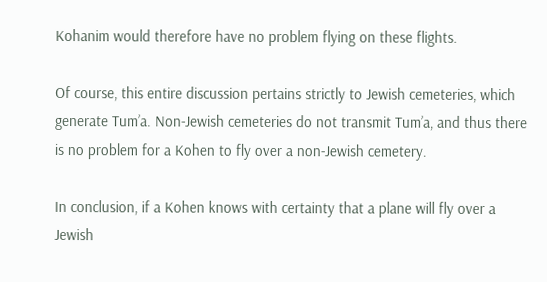Kohanim would therefore have no problem flying on these flights.

Of course, this entire discussion pertains strictly to Jewish cemeteries, which generate Tum’a. Non-Jewish cemeteries do not transmit Tum’a, and thus there is no problem for a Kohen to fly over a non-Jewish cemetery.

In conclusion, if a Kohen knows with certainty that a plane will fly over a Jewish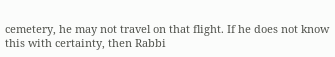cemetery, he may not travel on that flight. If he does not know this with certainty, then Rabbi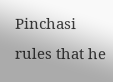Pinchasi rules that he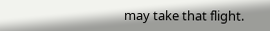may take that flight.